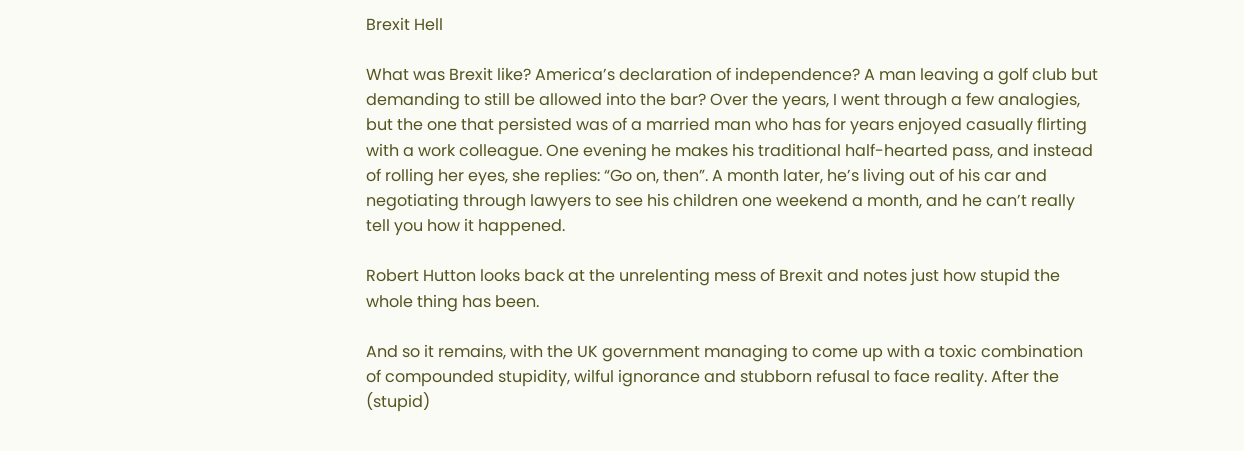Brexit Hell

What was Brexit like? America’s declaration of independence? A man leaving a golf club but demanding to still be allowed into the bar? Over the years, I went through a few analogies, but the one that persisted was of a married man who has for years enjoyed casually flirting with a work colleague. One evening he makes his traditional half-hearted pass, and instead of rolling her eyes, she replies: “Go on, then”. A month later, he’s living out of his car and negotiating through lawyers to see his children one weekend a month, and he can’t really tell you how it happened.

Robert Hutton looks back at the unrelenting mess of Brexit and notes just how stupid the whole thing has been.

And so it remains, with the UK government managing to come up with a toxic combination of compounded stupidity, wilful ignorance and stubborn refusal to face reality. After the (stupid)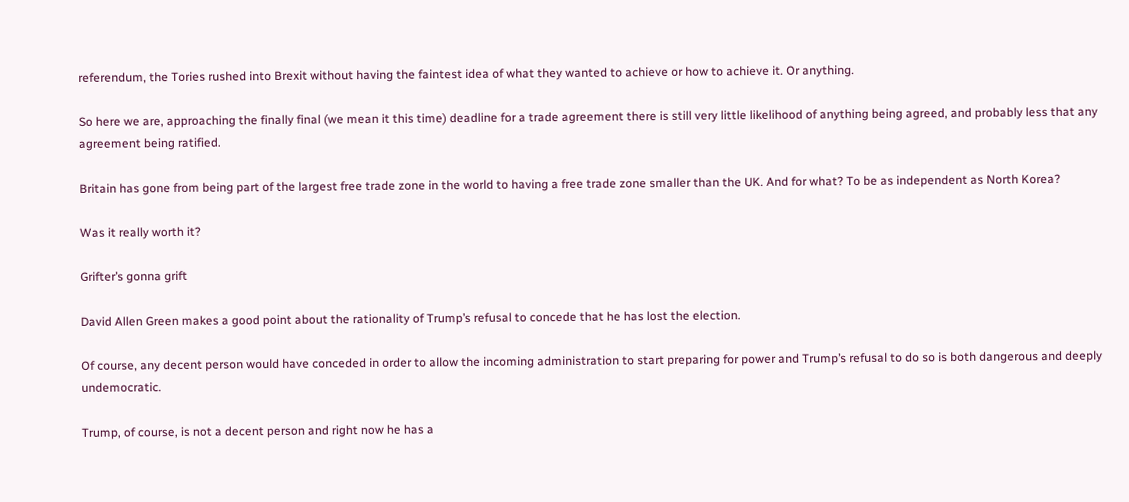referendum, the Tories rushed into Brexit without having the faintest idea of what they wanted to achieve or how to achieve it. Or anything.

So here we are, approaching the finally final (we mean it this time) deadline for a trade agreement there is still very little likelihood of anything being agreed, and probably less that any agreement being ratified.

Britain has gone from being part of the largest free trade zone in the world to having a free trade zone smaller than the UK. And for what? To be as independent as North Korea?

Was it really worth it?

Grifter’s gonna grift

David Allen Green makes a good point about the rationality of Trump’s refusal to concede that he has lost the election.

Of course, any decent person would have conceded in order to allow the incoming administration to start preparing for power and Trump’s refusal to do so is both dangerous and deeply undemocratic.

Trump, of course, is not a decent person and right now he has a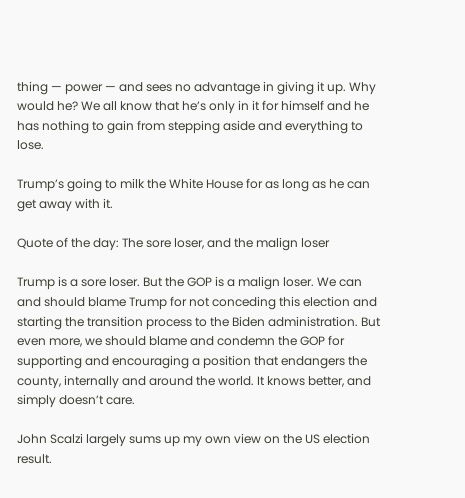thing — power — and sees no advantage in giving it up. Why would he? We all know that he’s only in it for himself and he has nothing to gain from stepping aside and everything to lose.

Trump’s going to milk the White House for as long as he can get away with it.

Quote of the day: The sore loser, and the malign loser

Trump is a sore loser. But the GOP is a malign loser. We can and should blame Trump for not conceding this election and starting the transition process to the Biden administration. But even more, we should blame and condemn the GOP for supporting and encouraging a position that endangers the county, internally and around the world. It knows better, and simply doesn’t care.

John Scalzi largely sums up my own view on the US election result.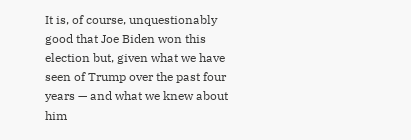It is, of course, unquestionably good that Joe Biden won this election but, given what we have seen of Trump over the past four years — and what we knew about him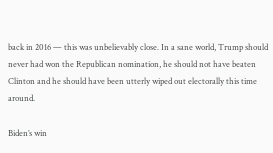back in 2016 — this was unbelievably close. In a sane world, Trump should never had won the Republican nomination, he should not have beaten Clinton and he should have been utterly wiped out electorally this time around.

Biden’s win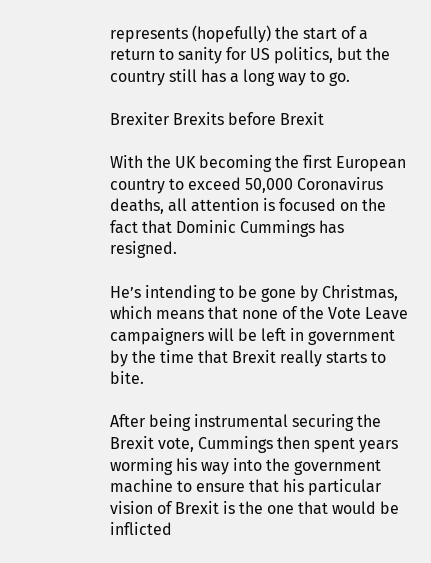represents (hopefully) the start of a return to sanity for US politics, but the country still has a long way to go.

Brexiter Brexits before Brexit

With the UK becoming the first European country to exceed 50,000 Coronavirus deaths, all attention is focused on the fact that Dominic Cummings has resigned.

He’s intending to be gone by Christmas, which means that none of the Vote Leave campaigners will be left in government by the time that Brexit really starts to bite.

After being instrumental securing the Brexit vote, Cummings then spent years worming his way into the government machine to ensure that his particular vision of Brexit is the one that would be inflicted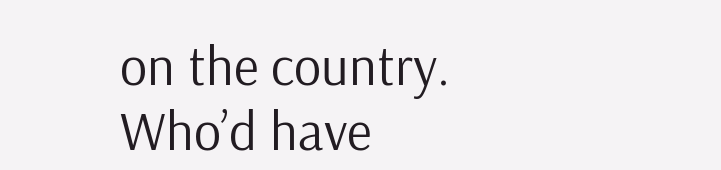on the country. Who’d have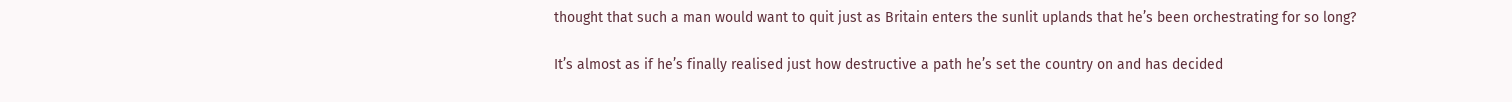thought that such a man would want to quit just as Britain enters the sunlit uplands that he’s been orchestrating for so long?

It’s almost as if he’s finally realised just how destructive a path he’s set the country on and has decided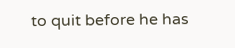to quit before he has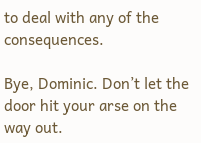to deal with any of the consequences.

Bye, Dominic. Don’t let the door hit your arse on the way out.